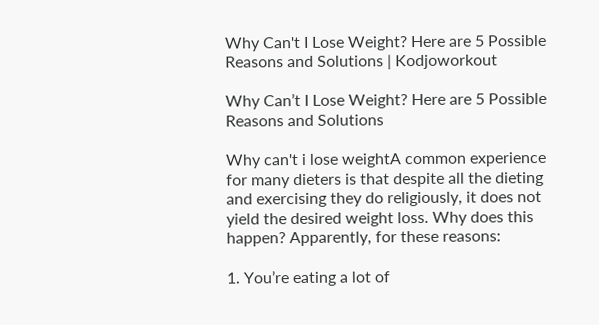Why Can't I Lose Weight? Here are 5 Possible Reasons and Solutions | Kodjoworkout

Why Can’t I Lose Weight? Here are 5 Possible Reasons and Solutions

Why can't i lose weightA common experience for many dieters is that despite all the dieting and exercising they do religiously, it does not yield the desired weight loss. Why does this happen? Apparently, for these reasons:

1. You’re eating a lot of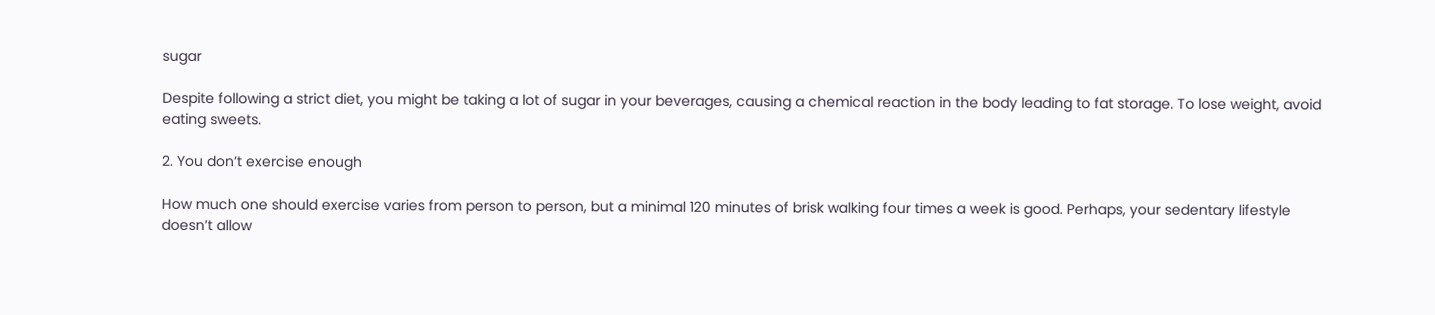sugar

Despite following a strict diet, you might be taking a lot of sugar in your beverages, causing a chemical reaction in the body leading to fat storage. To lose weight, avoid eating sweets.

2. You don’t exercise enough

How much one should exercise varies from person to person, but a minimal 120 minutes of brisk walking four times a week is good. Perhaps, your sedentary lifestyle doesn’t allow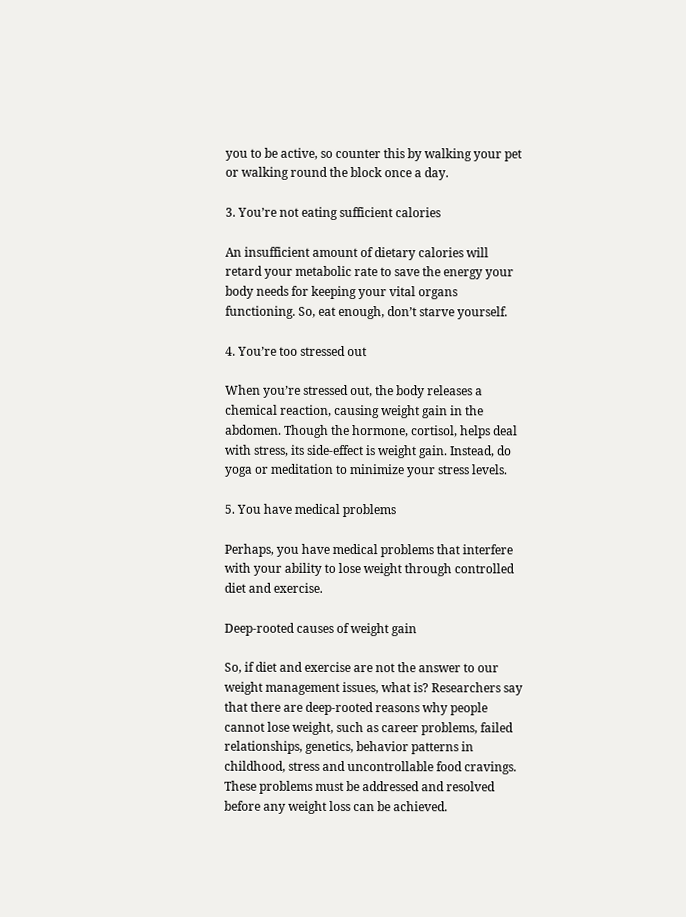you to be active, so counter this by walking your pet or walking round the block once a day.

3. You’re not eating sufficient calories

An insufficient amount of dietary calories will retard your metabolic rate to save the energy your body needs for keeping your vital organs functioning. So, eat enough, don’t starve yourself.

4. You’re too stressed out

When you’re stressed out, the body releases a chemical reaction, causing weight gain in the abdomen. Though the hormone, cortisol, helps deal with stress, its side-effect is weight gain. Instead, do yoga or meditation to minimize your stress levels.

5. You have medical problems

Perhaps, you have medical problems that interfere with your ability to lose weight through controlled diet and exercise.

Deep-rooted causes of weight gain

So, if diet and exercise are not the answer to our weight management issues, what is? Researchers say that there are deep-rooted reasons why people cannot lose weight, such as career problems, failed relationships, genetics, behavior patterns in childhood, stress and uncontrollable food cravings. These problems must be addressed and resolved before any weight loss can be achieved.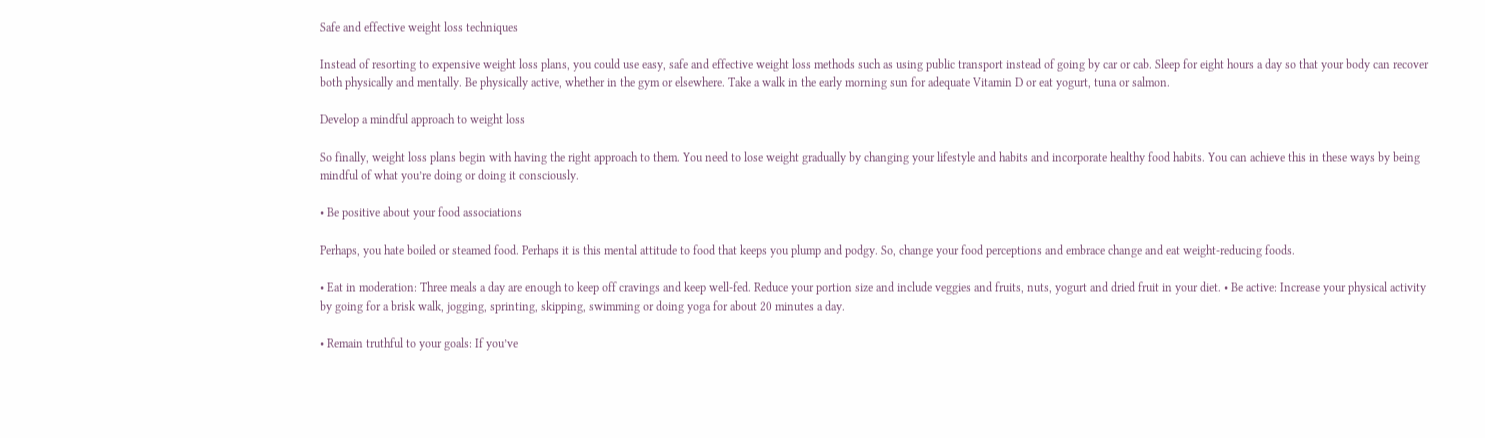Safe and effective weight loss techniques

Instead of resorting to expensive weight loss plans, you could use easy, safe and effective weight loss methods such as using public transport instead of going by car or cab. Sleep for eight hours a day so that your body can recover both physically and mentally. Be physically active, whether in the gym or elsewhere. Take a walk in the early morning sun for adequate Vitamin D or eat yogurt, tuna or salmon.

Develop a mindful approach to weight loss

So finally, weight loss plans begin with having the right approach to them. You need to lose weight gradually by changing your lifestyle and habits and incorporate healthy food habits. You can achieve this in these ways by being mindful of what you’re doing or doing it consciously.

• Be positive about your food associations

Perhaps, you hate boiled or steamed food. Perhaps it is this mental attitude to food that keeps you plump and podgy. So, change your food perceptions and embrace change and eat weight-reducing foods.

• Eat in moderation: Three meals a day are enough to keep off cravings and keep well-fed. Reduce your portion size and include veggies and fruits, nuts, yogurt and dried fruit in your diet. • Be active: Increase your physical activity by going for a brisk walk, jogging, sprinting, skipping, swimming or doing yoga for about 20 minutes a day.

• Remain truthful to your goals: If you’ve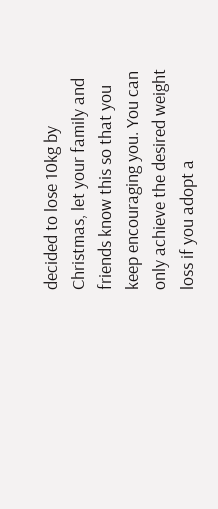decided to lose 10kg by Christmas, let your family and friends know this so that you keep encouraging you. You can only achieve the desired weight loss if you adopt a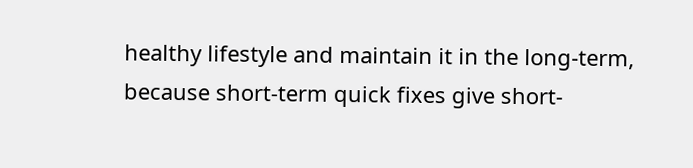healthy lifestyle and maintain it in the long-term, because short-term quick fixes give short-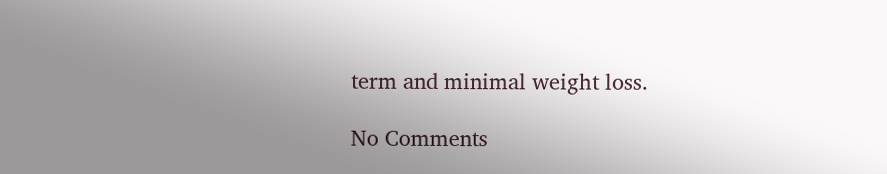term and minimal weight loss.

No Comments